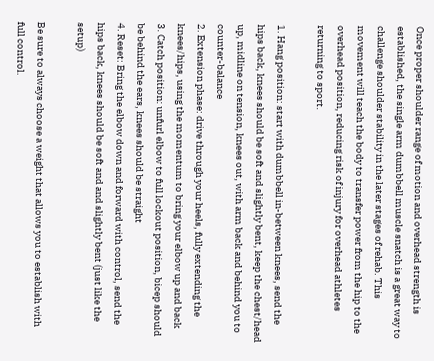Once proper shoulder range of motion and overhead strength is established, the single arm dumbbell muscle snatch is a great way to challenge shoulder stability in the later stages of rehab. This movement will teach the body to transfer power from the hip to the overhead position, reducing risk of injury for overhead athletes returning to sport.

1. Hang position: start with dumbbell in-between knees, send the hips back, knees should be soft and slightly bent, keep the chest/head up, midline on tension, knees out, with arm back and behind you to counter-balance
2. Extension phase: drive through your heels, fully extending the knees/hips, using the momentum to bring your elbow up and back
3. Catch position: unfurl elbow to full lockout position, bicep should be behind the ears, knees should be straight
4. Reset: Bring the elbow down and forward with control, send the hips back, knees should be soft and and slightly bent (just like the setup)

Be sure to always choose a weight that allows you to establish with full control.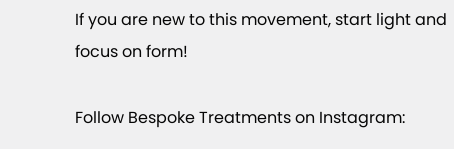If you are new to this movement, start light and focus on form!

Follow Bespoke Treatments on Instagram: